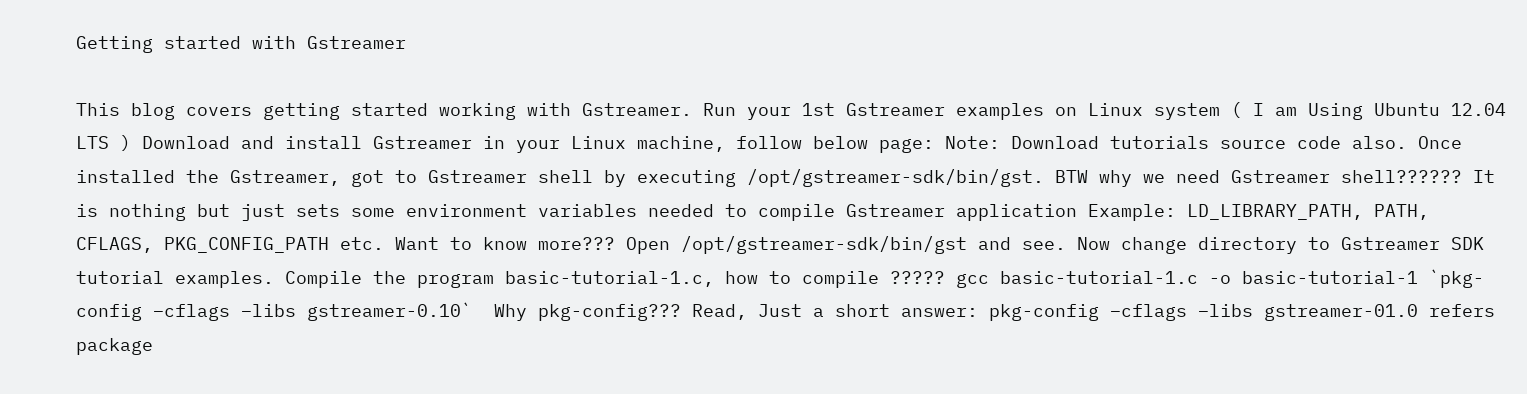Getting started with Gstreamer

This blog covers getting started working with Gstreamer. Run your 1st Gstreamer examples on Linux system ( I am Using Ubuntu 12.04 LTS ) Download and install Gstreamer in your Linux machine, follow below page: Note: Download tutorials source code also. Once installed the Gstreamer, got to Gstreamer shell by executing /opt/gstreamer-sdk/bin/gst. BTW why we need Gstreamer shell?????? It is nothing but just sets some environment variables needed to compile Gstreamer application Example: LD_LIBRARY_PATH, PATH, CFLAGS, PKG_CONFIG_PATH etc. Want to know more??? Open /opt/gstreamer-sdk/bin/gst and see. Now change directory to Gstreamer SDK tutorial examples. Compile the program basic-tutorial-1.c, how to compile ????? gcc basic-tutorial-1.c -o basic-tutorial-1 `pkg-config –cflags –libs gstreamer-0.10`  Why pkg-config??? Read, Just a short answer: pkg-config –cflags –libs gstreamer-01.0 refers package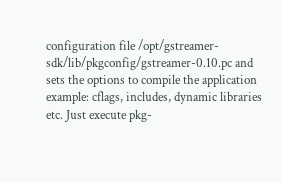configuration file /opt/gstreamer-sdk/lib/pkgconfig/gstreamer-0.10.pc and sets the options to compile the application example: cflags, includes, dynamic libraries etc. Just execute pkg-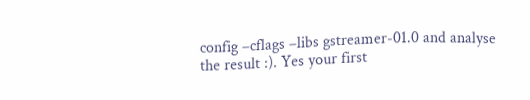config –cflags –libs gstreamer-01.0 and analyse the result :). Yes your first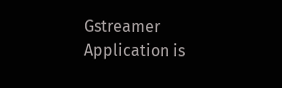Gstreamer Application is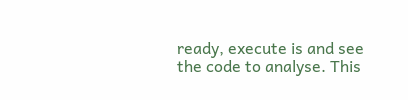ready, execute is and see the code to analyse. This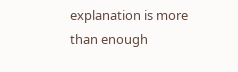explanation is more than enough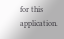for this application.